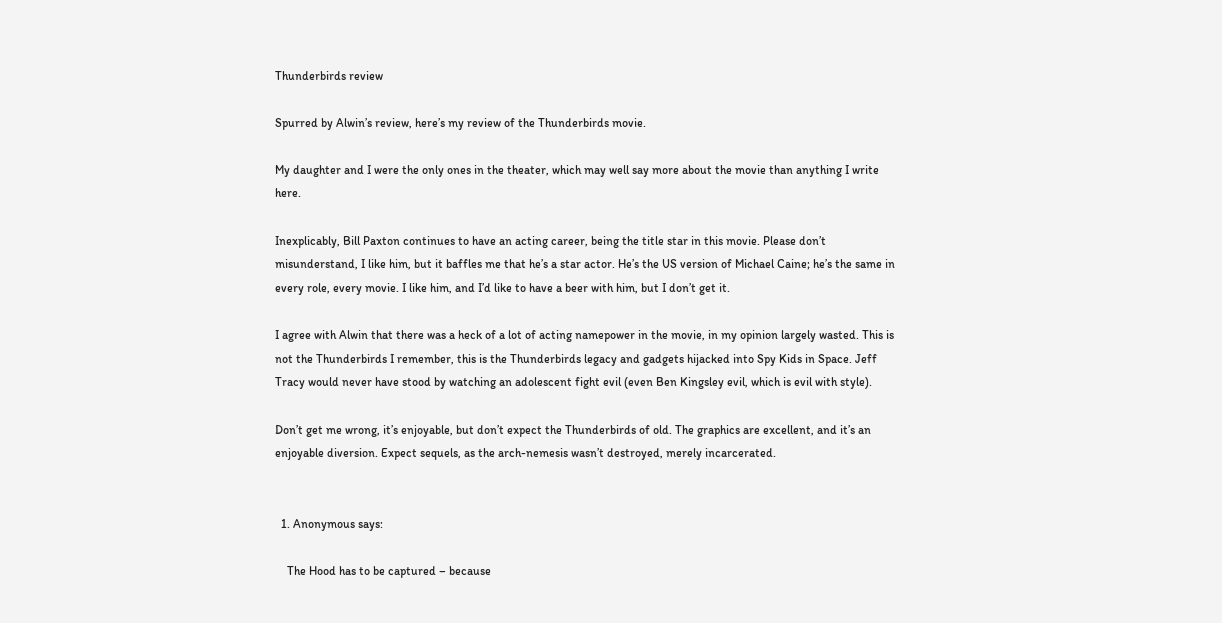Thunderbirds review

Spurred by Alwin’s review, here’s my review of the Thunderbirds movie.

My daughter and I were the only ones in the theater, which may well say more about the movie than anything I write here.

Inexplicably, Bill Paxton continues to have an acting career, being the title star in this movie. Please don’t misunderstand, I like him, but it baffles me that he’s a star actor. He’s the US version of Michael Caine; he’s the same in every role, every movie. I like him, and I’d like to have a beer with him, but I don’t get it.

I agree with Alwin that there was a heck of a lot of acting namepower in the movie, in my opinion largely wasted. This is not the Thunderbirds I remember, this is the Thunderbirds legacy and gadgets hijacked into Spy Kids in Space. Jeff Tracy would never have stood by watching an adolescent fight evil (even Ben Kingsley evil, which is evil with style).

Don’t get me wrong, it’s enjoyable, but don’t expect the Thunderbirds of old. The graphics are excellent, and it’s an enjoyable diversion. Expect sequels, as the arch-nemesis wasn’t destroyed, merely incarcerated.


  1. Anonymous says:

    The Hood has to be captured – because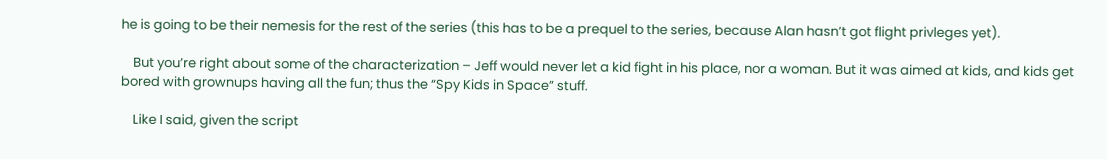he is going to be their nemesis for the rest of the series (this has to be a prequel to the series, because Alan hasn’t got flight privleges yet).

    But you’re right about some of the characterization – Jeff would never let a kid fight in his place, nor a woman. But it was aimed at kids, and kids get bored with grownups having all the fun; thus the “Spy Kids in Space” stuff.

    Like I said, given the script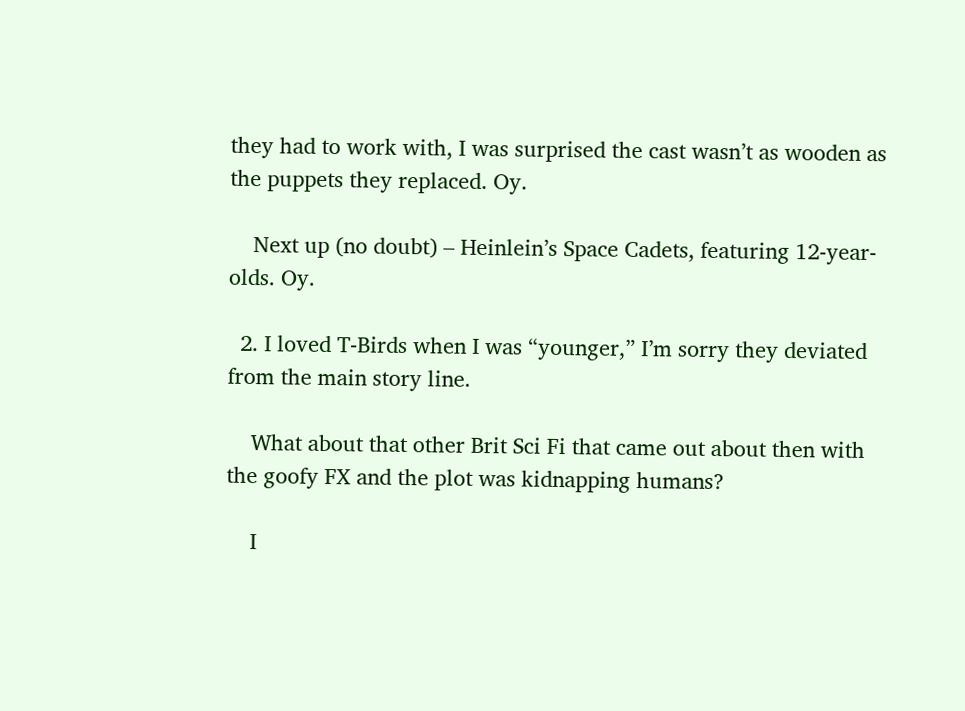they had to work with, I was surprised the cast wasn’t as wooden as the puppets they replaced. Oy.

    Next up (no doubt) – Heinlein’s Space Cadets, featuring 12-year-olds. Oy.

  2. I loved T-Birds when I was “younger,” I’m sorry they deviated from the main story line.

    What about that other Brit Sci Fi that came out about then with the goofy FX and the plot was kidnapping humans?

    I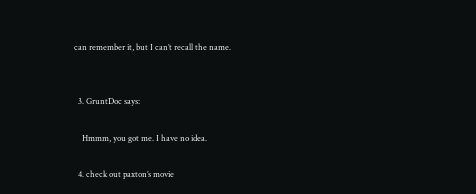can remember it, but I can’t recall the name.


  3. GruntDoc says:

    Hmmm, you got me. I have no idea.

  4. check out paxton’s movie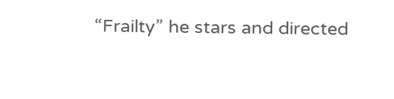“Frailty” he stars and directed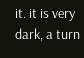it. it is very dark, a turn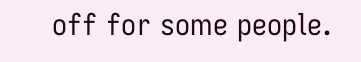off for some people.